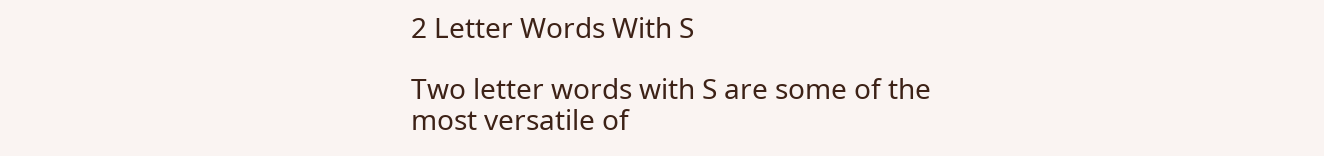2 Letter Words With S

Two letter words with S are some of the most versatile of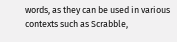words, as they can be used in various contexts such as Scrabble,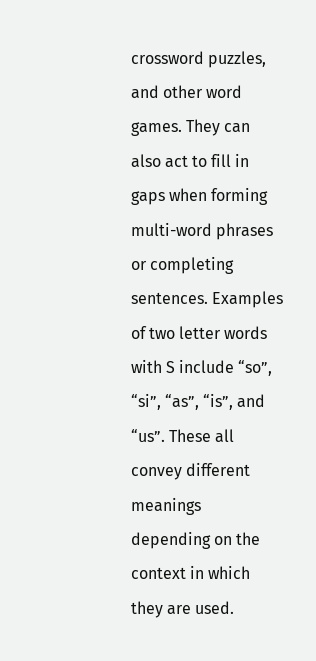crossword puzzles, and other word games. They can also act to fill in gaps when forming multi-word phrases or completing sentences. Examples of two letter words with S include “so”, “si”, “as”, “is”, and “us”. These all convey different meanings depending on the context in which they are used.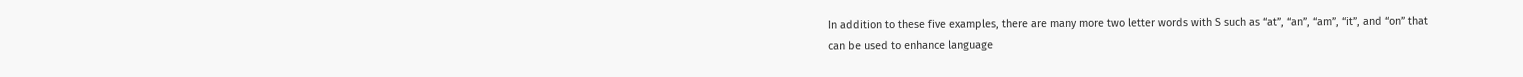In addition to these five examples, there are many more two letter words with S such as “at”, “an”, “am”, “it”, and “on” that can be used to enhance language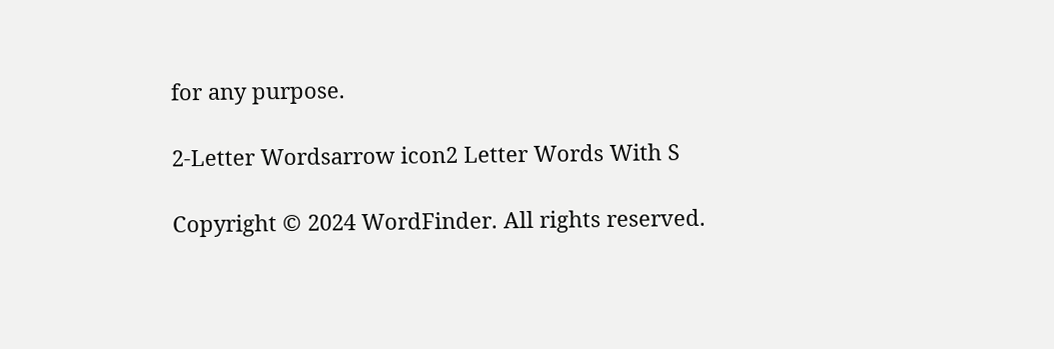for any purpose.

2-Letter Wordsarrow icon2 Letter Words With S

Copyright © 2024 WordFinder. All rights reserved.